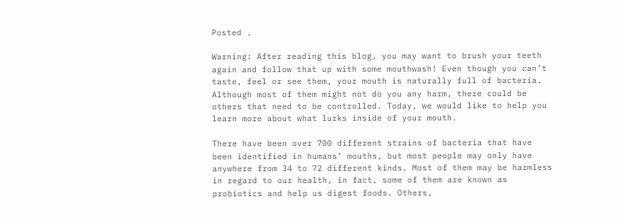Posted .

Warning: After reading this blog, you may want to brush your teeth again and follow that up with some mouthwash! Even though you can’t taste, feel or see them, your mouth is naturally full of bacteria. Although most of them might not do you any harm, there could be others that need to be controlled. Today, we would like to help you learn more about what lurks inside of your mouth.

There have been over 700 different strains of bacteria that have been identified in humans’ mouths, but most people may only have anywhere from 34 to 72 different kinds. Most of them may be harmless in regard to our health, in fact, some of them are known as probiotics and help us digest foods. Others,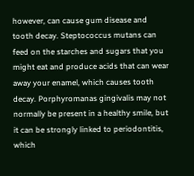however, can cause gum disease and tooth decay. Steptococcus mutans can feed on the starches and sugars that you might eat and produce acids that can wear away your enamel, which causes tooth decay. Porphyromanas gingivalis may not normally be present in a healthy smile, but it can be strongly linked to periodontitis, which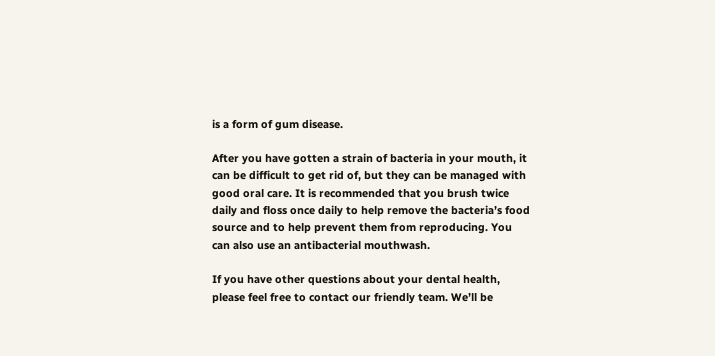is a form of gum disease.

After you have gotten a strain of bacteria in your mouth, it can be difficult to get rid of, but they can be managed with good oral care. It is recommended that you brush twice daily and floss once daily to help remove the bacteria’s food source and to help prevent them from reproducing. You can also use an antibacterial mouthwash.

If you have other questions about your dental health, please feel free to contact our friendly team. We’ll be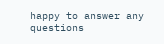happy to answer any questions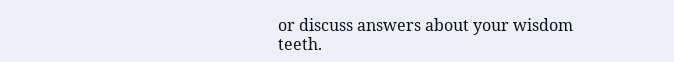or discuss answers about your wisdom teeth.